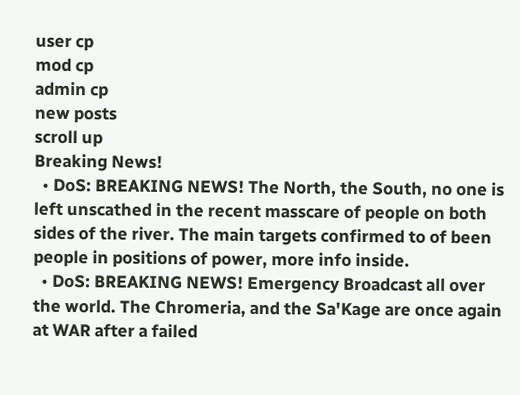user cp
mod cp
admin cp
new posts
scroll up
Breaking News!
  • DoS: BREAKING NEWS! The North, the South, no one is left unscathed in the recent masscare of people on both sides of the river. The main targets confirmed to of been people in positions of power, more info inside.
  • DoS: BREAKING NEWS! Emergency Broadcast all over the world. The Chromeria, and the Sa'Kage are once again at WAR after a failed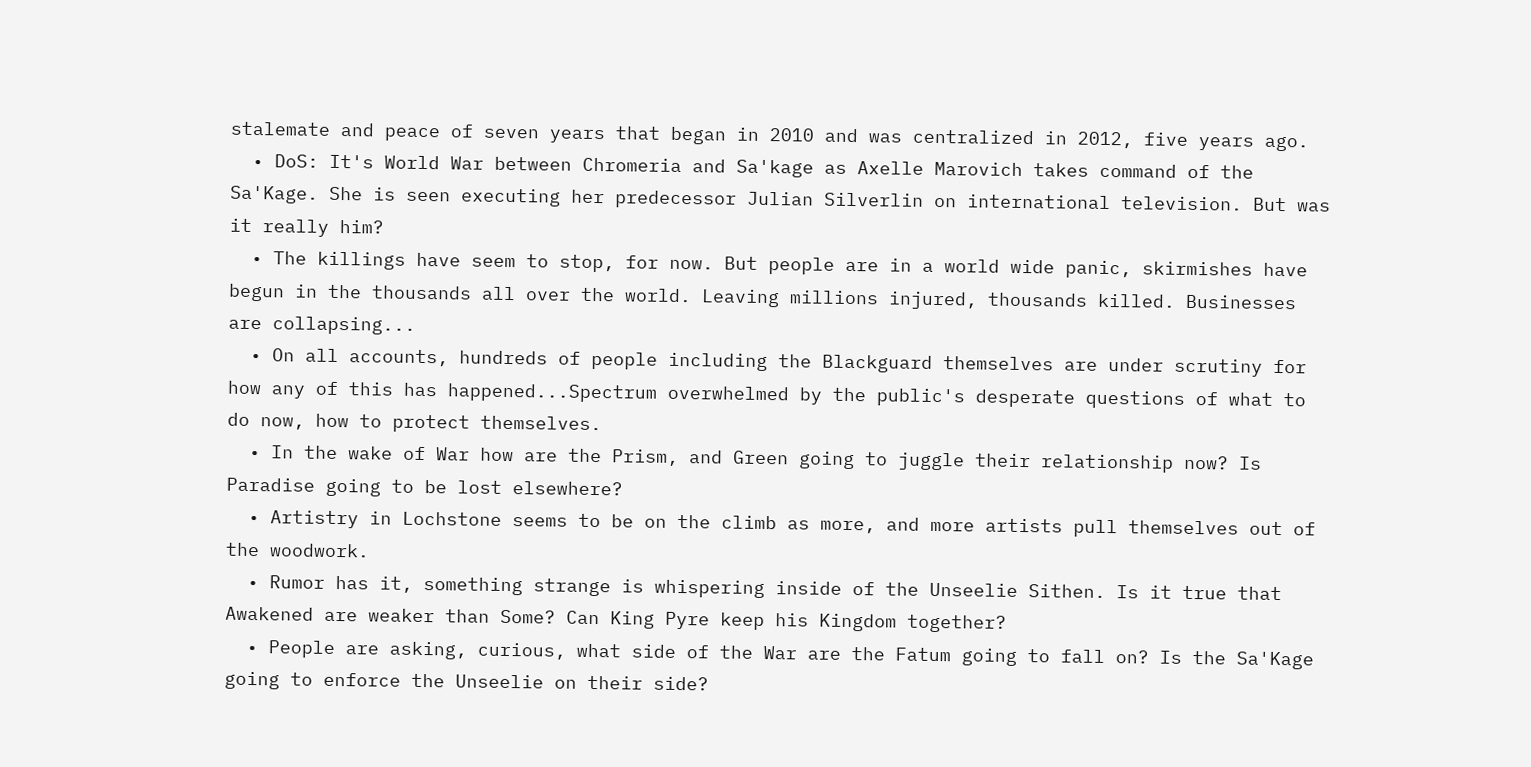stalemate and peace of seven years that began in 2010 and was centralized in 2012, five years ago.
  • DoS: It's World War between Chromeria and Sa'kage as Axelle Marovich takes command of the Sa'Kage. She is seen executing her predecessor Julian Silverlin on international television. But was it really him?
  • The killings have seem to stop, for now. But people are in a world wide panic, skirmishes have begun in the thousands all over the world. Leaving millions injured, thousands killed. Businesses are collapsing...
  • On all accounts, hundreds of people including the Blackguard themselves are under scrutiny for how any of this has happened...Spectrum overwhelmed by the public's desperate questions of what to do now, how to protect themselves.
  • In the wake of War how are the Prism, and Green going to juggle their relationship now? Is Paradise going to be lost elsewhere?
  • Artistry in Lochstone seems to be on the climb as more, and more artists pull themselves out of the woodwork.
  • Rumor has it, something strange is whispering inside of the Unseelie Sithen. Is it true that Awakened are weaker than Some? Can King Pyre keep his Kingdom together?
  • People are asking, curious, what side of the War are the Fatum going to fall on? Is the Sa'Kage going to enforce the Unseelie on their side?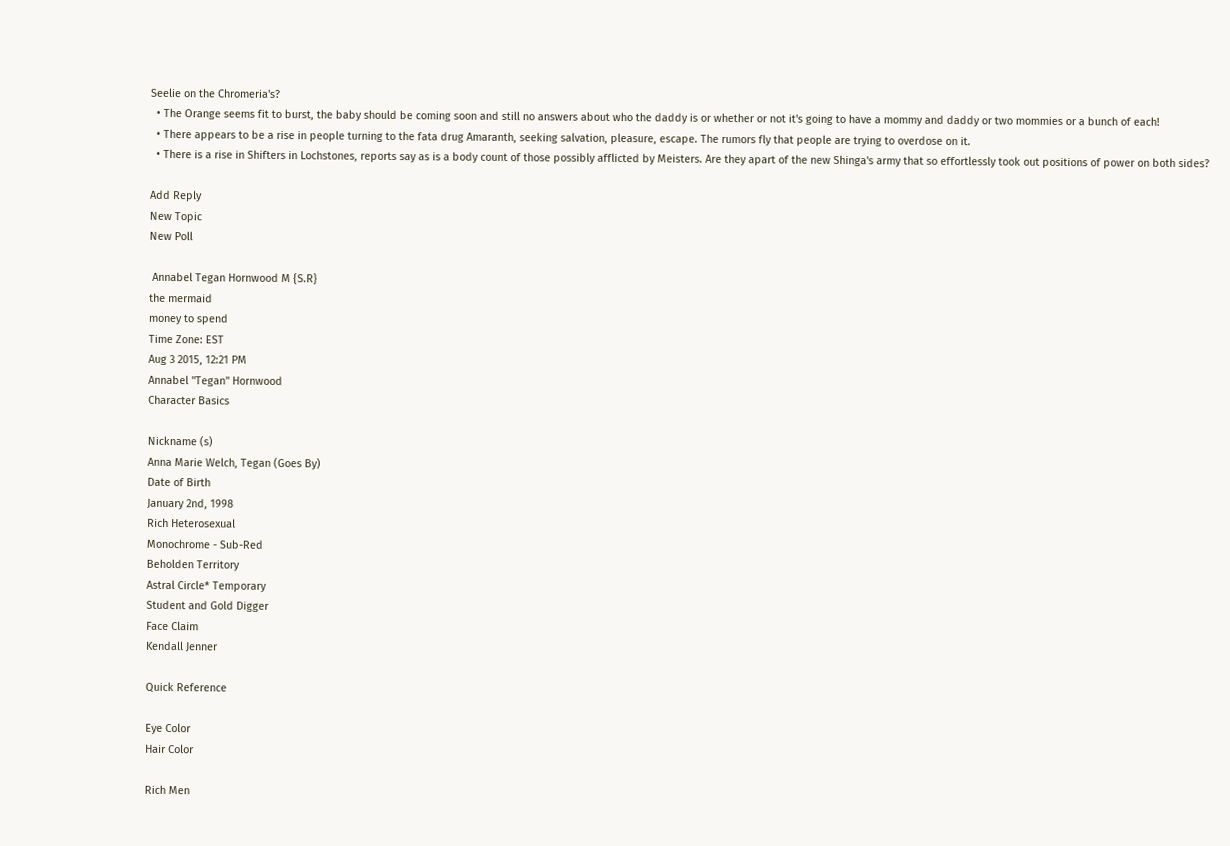Seelie on the Chromeria's?
  • The Orange seems fit to burst, the baby should be coming soon and still no answers about who the daddy is or whether or not it's going to have a mommy and daddy or two mommies or a bunch of each!
  • There appears to be a rise in people turning to the fata drug Amaranth, seeking salvation, pleasure, escape. The rumors fly that people are trying to overdose on it.
  • There is a rise in Shifters in Lochstones, reports say as is a body count of those possibly afflicted by Meisters. Are they apart of the new Shinga's army that so effortlessly took out positions of power on both sides?

Add Reply
New Topic
New Poll

 Annabel Tegan Hornwood M {S.R}
the mermaid
money to spend
Time Zone: EST
Aug 3 2015, 12:21 PM
Annabel "Tegan" Hornwood
Character Basics

Nickname (s)
Anna Marie Welch, Tegan (Goes By)
Date of Birth
January 2nd, 1998
Rich Heterosexual
Monochrome - Sub-Red
Beholden Territory
Astral Circle* Temporary
Student and Gold Digger
Face Claim
Kendall Jenner

Quick Reference

Eye Color
Hair Color

Rich Men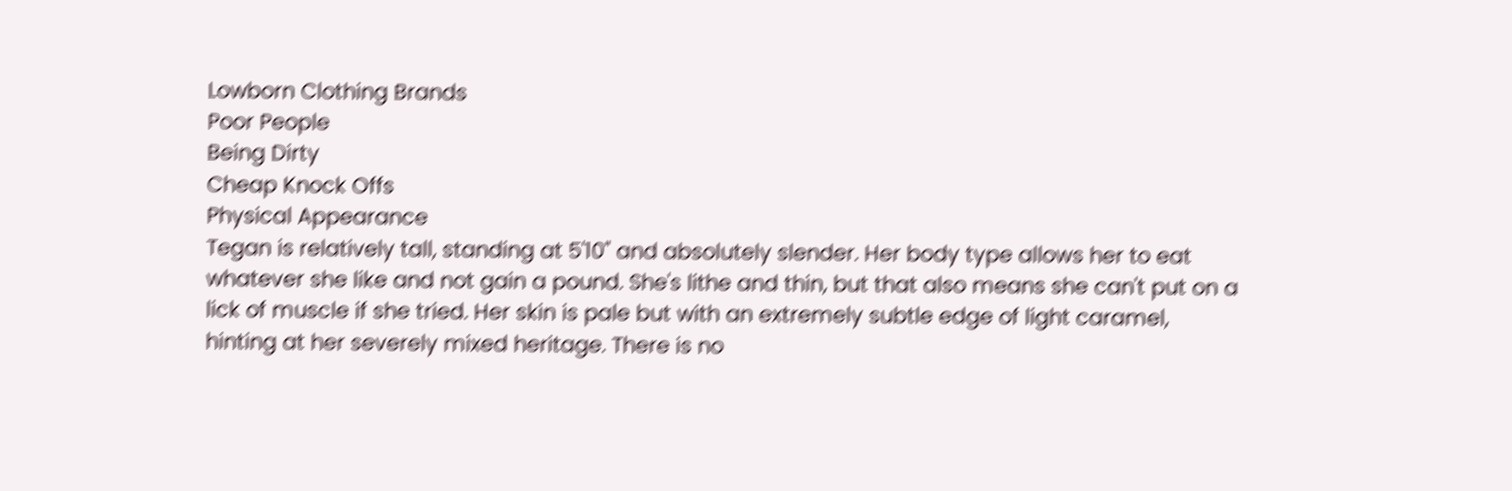Lowborn Clothing Brands
Poor People
Being Dirty
Cheap Knock Offs
Physical Appearance
Tegan is relatively tall, standing at 5'10" and absolutely slender. Her body type allows her to eat whatever she like and not gain a pound. She's lithe and thin, but that also means she can't put on a lick of muscle if she tried. Her skin is pale but with an extremely subtle edge of light caramel, hinting at her severely mixed heritage. There is no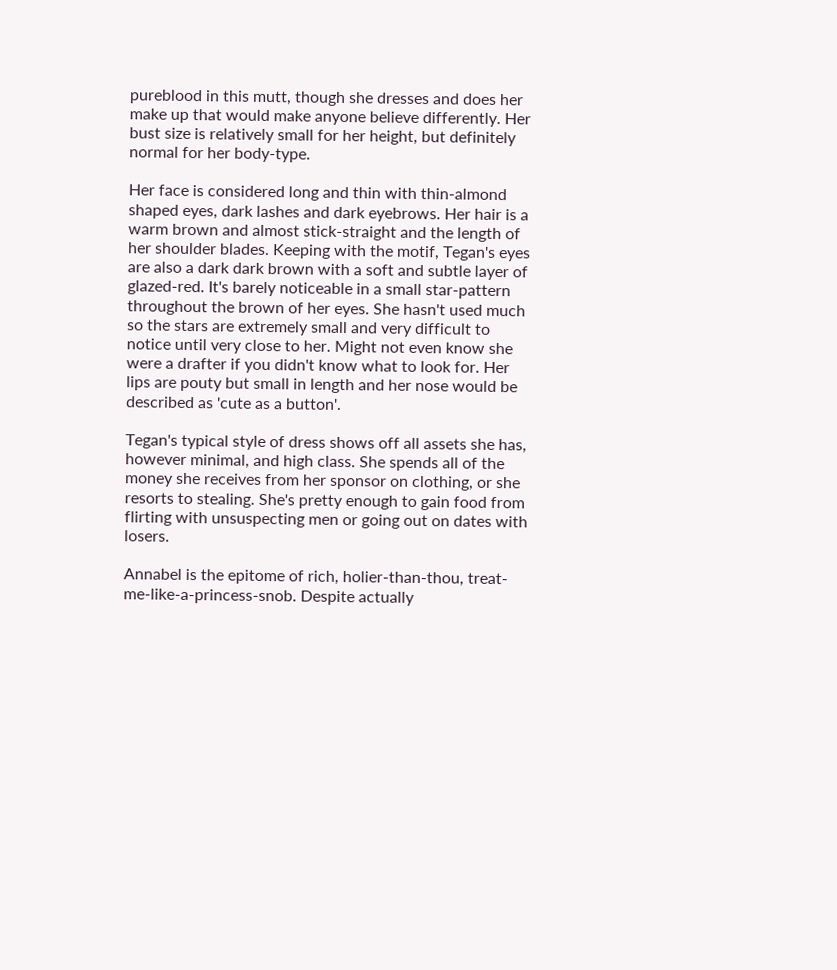pureblood in this mutt, though she dresses and does her make up that would make anyone believe differently. Her bust size is relatively small for her height, but definitely normal for her body-type.

Her face is considered long and thin with thin-almond shaped eyes, dark lashes and dark eyebrows. Her hair is a warm brown and almost stick-straight and the length of her shoulder blades. Keeping with the motif, Tegan's eyes are also a dark dark brown with a soft and subtle layer of glazed-red. It's barely noticeable in a small star-pattern throughout the brown of her eyes. She hasn't used much so the stars are extremely small and very difficult to notice until very close to her. Might not even know she were a drafter if you didn't know what to look for. Her lips are pouty but small in length and her nose would be described as 'cute as a button'.

Tegan's typical style of dress shows off all assets she has, however minimal, and high class. She spends all of the money she receives from her sponsor on clothing, or she resorts to stealing. She's pretty enough to gain food from flirting with unsuspecting men or going out on dates with losers.

Annabel is the epitome of rich, holier-than-thou, treat-me-like-a-princess-snob. Despite actually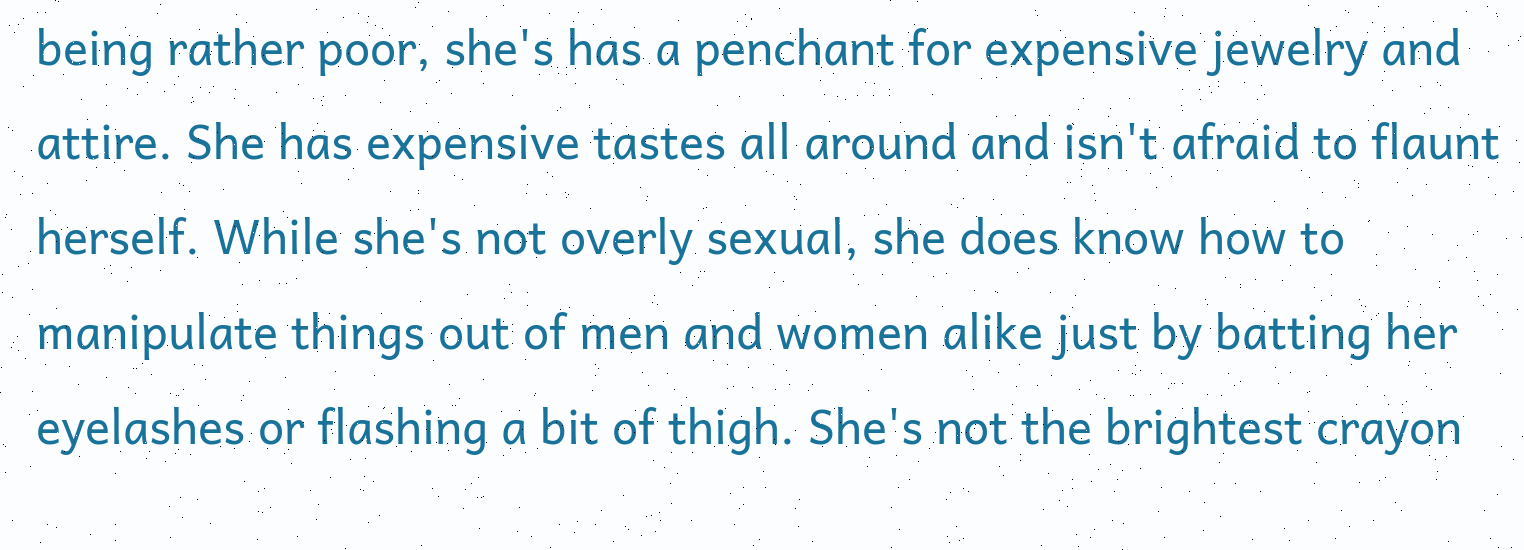being rather poor, she's has a penchant for expensive jewelry and attire. She has expensive tastes all around and isn't afraid to flaunt herself. While she's not overly sexual, she does know how to manipulate things out of men and women alike just by batting her eyelashes or flashing a bit of thigh. She's not the brightest crayon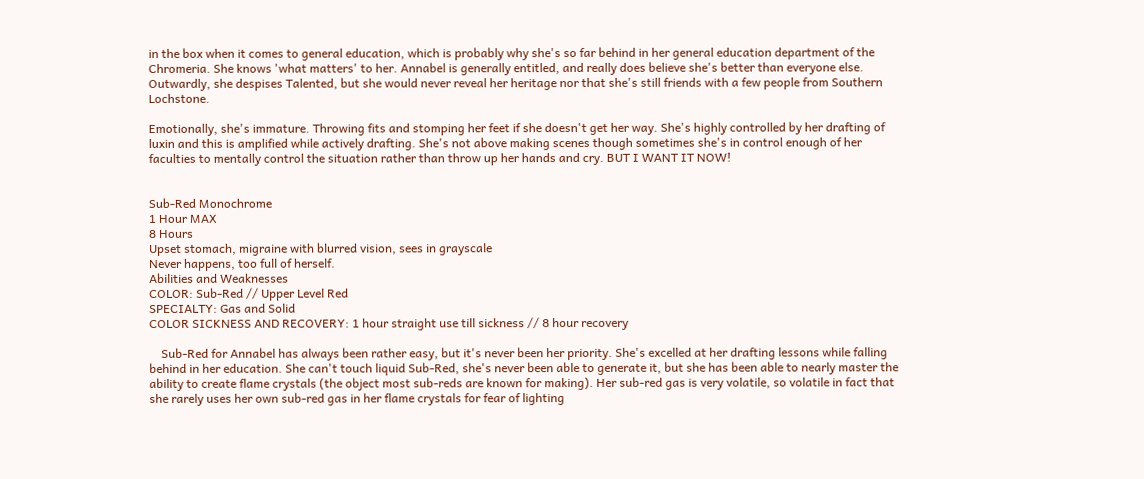in the box when it comes to general education, which is probably why she's so far behind in her general education department of the Chromeria. She knows 'what matters' to her. Annabel is generally entitled, and really does believe she's better than everyone else. Outwardly, she despises Talented, but she would never reveal her heritage nor that she's still friends with a few people from Southern Lochstone.

Emotionally, she's immature. Throwing fits and stomping her feet if she doesn't get her way. She's highly controlled by her drafting of luxin and this is amplified while actively drafting. She's not above making scenes though sometimes she's in control enough of her faculties to mentally control the situation rather than throw up her hands and cry. BUT I WANT IT NOW!


Sub-Red Monochrome
1 Hour MAX
8 Hours
Upset stomach, migraine with blurred vision, sees in grayscale
Never happens, too full of herself.
Abilities and Weaknesses
COLOR: Sub-Red // Upper Level Red
SPECIALTY: Gas and Solid
COLOR SICKNESS AND RECOVERY: 1 hour straight use till sickness // 8 hour recovery

    Sub-Red for Annabel has always been rather easy, but it's never been her priority. She's excelled at her drafting lessons while falling behind in her education. She can't touch liquid Sub-Red, she's never been able to generate it, but she has been able to nearly master the ability to create flame crystals (the object most sub-reds are known for making). Her sub-red gas is very volatile, so volatile in fact that she rarely uses her own sub-red gas in her flame crystals for fear of lighting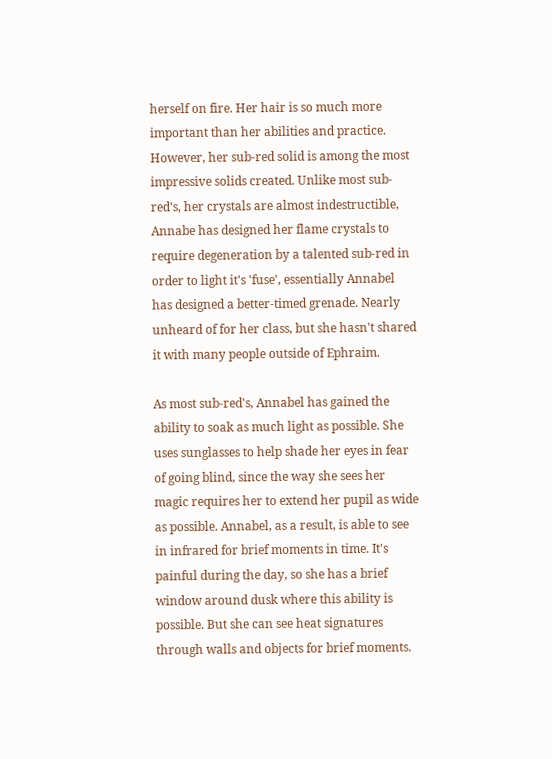herself on fire. Her hair is so much more important than her abilities and practice. However, her sub-red solid is among the most impressive solids created. Unlike most sub-red's, her crystals are almost indestructible, Annabe has designed her flame crystals to require degeneration by a talented sub-red in order to light it's 'fuse', essentially Annabel has designed a better-timed grenade. Nearly unheard of for her class, but she hasn't shared it with many people outside of Ephraim.

As most sub-red's, Annabel has gained the ability to soak as much light as possible. She uses sunglasses to help shade her eyes in fear of going blind, since the way she sees her magic requires her to extend her pupil as wide as possible. Annabel, as a result, is able to see in infrared for brief moments in time. It's painful during the day, so she has a brief window around dusk where this ability is possible. But she can see heat signatures through walls and objects for brief moments.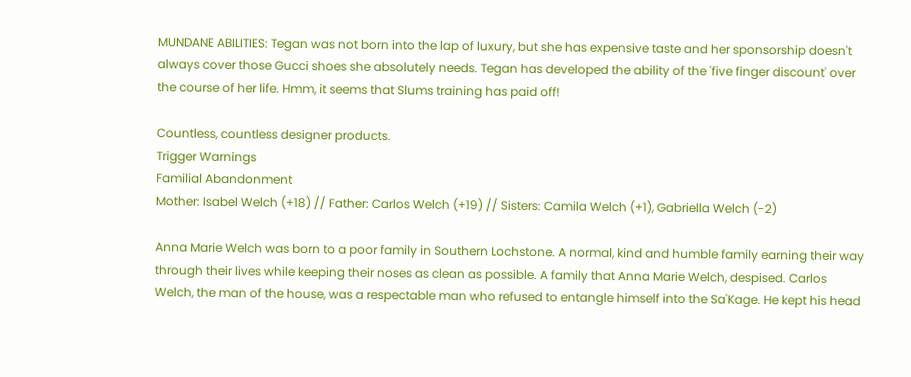MUNDANE ABILITIES: Tegan was not born into the lap of luxury, but she has expensive taste and her sponsorship doesn't always cover those Gucci shoes she absolutely needs. Tegan has developed the ability of the 'five finger discount' over the course of her life. Hmm, it seems that Slums training has paid off!

Countless, countless designer products.
Trigger Warnings
Familial Abandonment
Mother: Isabel Welch (+18) // Father: Carlos Welch (+19) // Sisters: Camila Welch (+1), Gabriella Welch (-2)

Anna Marie Welch was born to a poor family in Southern Lochstone. A normal, kind and humble family earning their way through their lives while keeping their noses as clean as possible. A family that Anna Marie Welch, despised. Carlos Welch, the man of the house, was a respectable man who refused to entangle himself into the Sa'Kage. He kept his head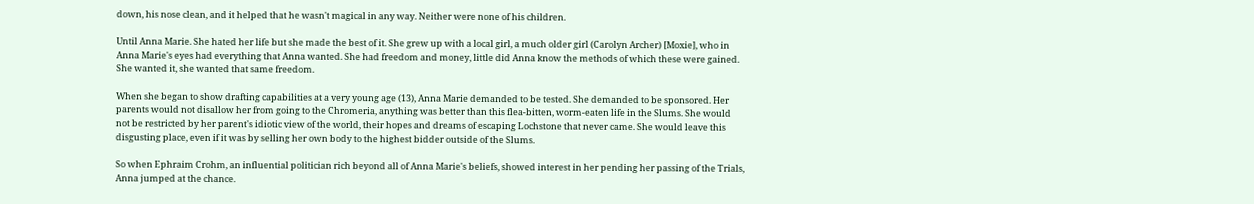down, his nose clean, and it helped that he wasn't magical in any way. Neither were none of his children.

Until Anna Marie. She hated her life but she made the best of it. She grew up with a local girl, a much older girl (Carolyn Archer) [Moxie], who in Anna Marie's eyes had everything that Anna wanted. She had freedom and money, little did Anna know the methods of which these were gained. She wanted it, she wanted that same freedom.

When she began to show drafting capabilities at a very young age (13), Anna Marie demanded to be tested. She demanded to be sponsored. Her parents would not disallow her from going to the Chromeria, anything was better than this flea-bitten, worm-eaten life in the Slums. She would not be restricted by her parent's idiotic view of the world, their hopes and dreams of escaping Lochstone that never came. She would leave this disgusting place, even if it was by selling her own body to the highest bidder outside of the Slums.

So when Ephraim Crohm, an influential politician rich beyond all of Anna Marie's beliefs, showed interest in her pending her passing of the Trials, Anna jumped at the chance.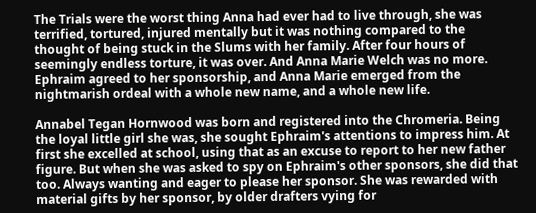The Trials were the worst thing Anna had ever had to live through, she was terrified, tortured, injured mentally but it was nothing compared to the thought of being stuck in the Slums with her family. After four hours of seemingly endless torture, it was over. And Anna Marie Welch was no more. Ephraim agreed to her sponsorship, and Anna Marie emerged from the nightmarish ordeal with a whole new name, and a whole new life.

Annabel Tegan Hornwood was born and registered into the Chromeria. Being the loyal little girl she was, she sought Ephraim's attentions to impress him. At first she excelled at school, using that as an excuse to report to her new father figure. But when she was asked to spy on Ephraim's other sponsors, she did that too. Always wanting and eager to please her sponsor. She was rewarded with material gifts by her sponsor, by older drafters vying for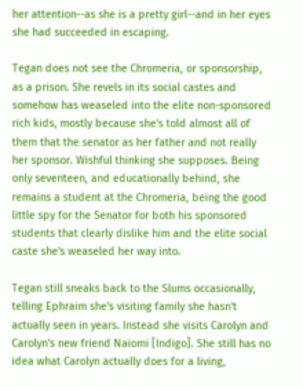her attention--as she is a pretty girl--and in her eyes she had succeeded in escaping.

Tegan does not see the Chromeria, or sponsorship, as a prison. She revels in its social castes and somehow has weaseled into the elite non-sponsored rich kids, mostly because she's told almost all of them that the senator as her father and not really her sponsor. Wishful thinking she supposes. Being only seventeen, and educationally behind, she remains a student at the Chromeria, being the good little spy for the Senator for both his sponsored students that clearly dislike him and the elite social caste she's weaseled her way into.

Tegan still sneaks back to the Slums occasionally, telling Ephraim she's visiting family she hasn't actually seen in years. Instead she visits Carolyn and Carolyn's new friend Naiomi [Indigo]. She still has no idea what Carolyn actually does for a living,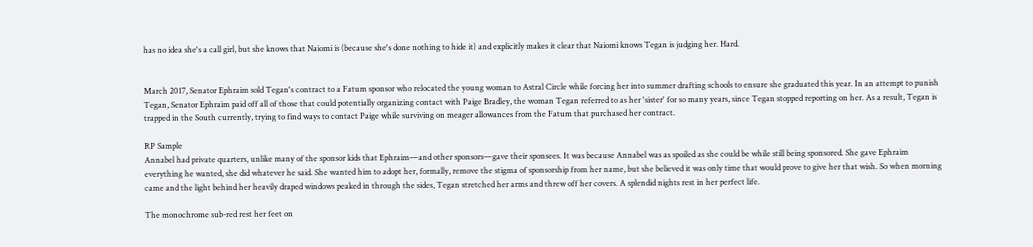has no idea she's a call girl, but she knows that Naiomi is (because she's done nothing to hide it) and explicitly makes it clear that Naiomi knows Tegan is judging her. Hard.


March 2017, Senator Ephraim sold Tegan's contract to a Fatum sponsor who relocated the young woman to Astral Circle while forcing her into summer drafting schools to ensure she graduated this year. In an attempt to punish Tegan, Senator Ephraim paid off all of those that could potentially organizing contact with Paige Bradley, the woman Tegan referred to as her 'sister' for so many years, since Tegan stopped reporting on her. As a result, Tegan is trapped in the South currently, trying to find ways to contact Paige while surviving on meager allowances from the Fatum that purchased her contract.

RP Sample
Annabel had private quarters, unlike many of the sponsor kids that Ephraim—and other sponsors—gave their sponsees. It was because Annabel was as spoiled as she could be while still being sponsored. She gave Ephraim everything he wanted, she did whatever he said. She wanted him to adopt her, formally, remove the stigma of sponsorship from her name, but she believed it was only time that would prove to give her that wish. So when morning came and the light behind her heavily draped windows peaked in through the sides, Tegan stretched her arms and threw off her covers. A splendid nights rest in her perfect life.

The monochrome sub-red rest her feet on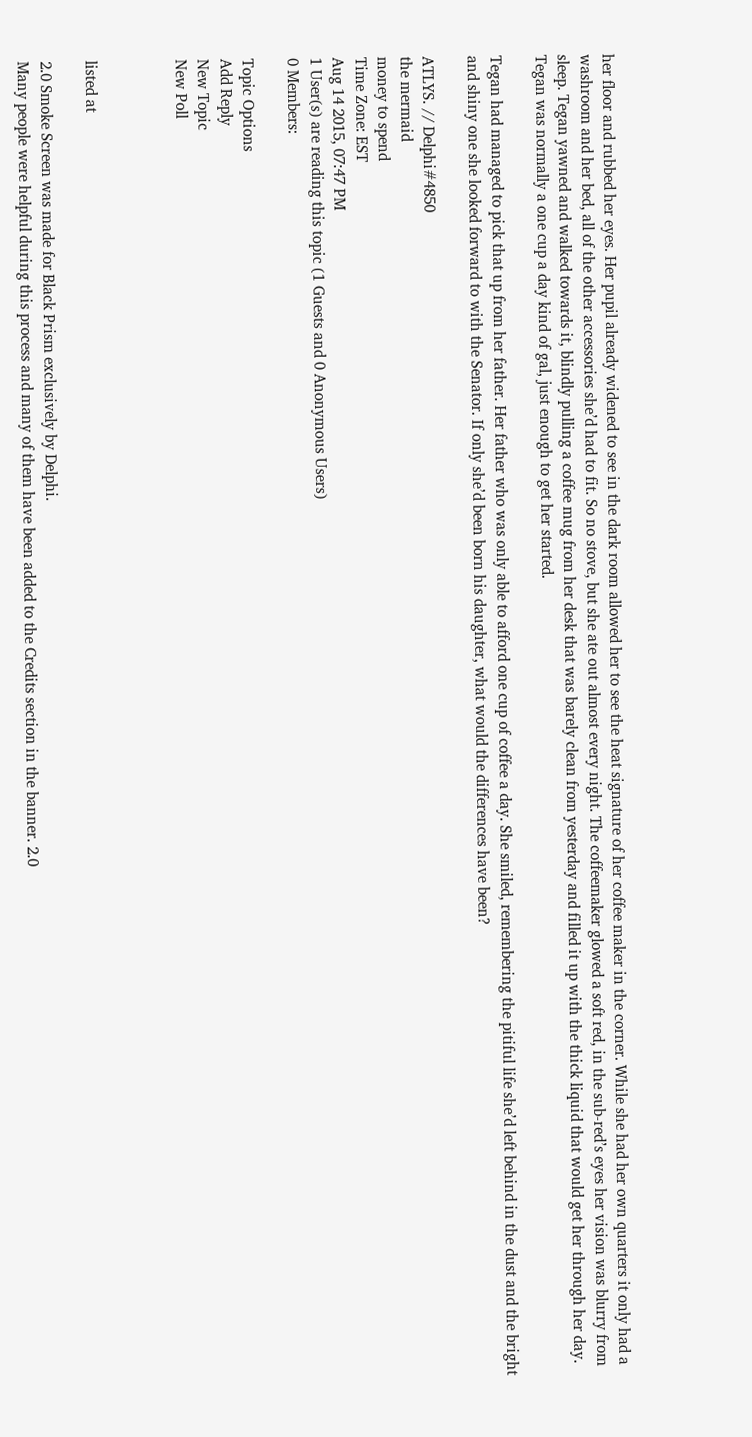her floor and rubbed her eyes. Her pupil already widened to see in the dark room allowed her to see the heat signature of her coffee maker in the corner. While she had her own quarters it only had a washroom and her bed, all of the other accessories she’d had to fit. So no stove, but she ate out almost every night. The coffeemaker glowed a soft red, in the sub-red’s eyes her vision was blurry from sleep. Tegan yawned and walked towards it, blindly pulling a coffee mug from her desk that was barely clean from yesterday and filled it up with the thick liquid that would get her through her day. Tegan was normally a one cup a day kind of gal, just enough to get her started.

Tegan had managed to pick that up from her father. Her father who was only able to afford one cup of coffee a day. She smiled, remembering the pitiful life she’d left behind in the dust and the bright and shiny one she looked forward to with the Senator. If only she’d been born his daughter, what would the differences have been?

ATLYS. // Delphi#4850
the mermaid
money to spend
Time Zone: EST
Aug 14 2015, 07:47 PM
1 User(s) are reading this topic (1 Guests and 0 Anonymous Users)
0 Members:

Topic Options
Add Reply
New Topic
New Poll



listed at

2.0 Smoke Screen was made for Black Prism exclusively by Delphi.
Many people were helpful during this process and many of them have been added to the Credits section in the banner. 2.0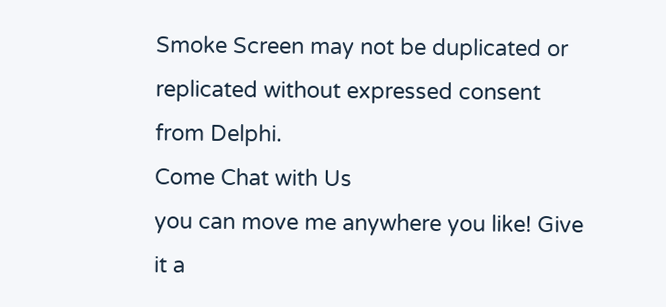Smoke Screen may not be duplicated or replicated without expressed consent from Delphi.
Come Chat with Us
you can move me anywhere you like! Give it a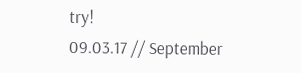try!
09.03.17 // September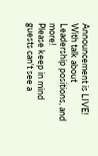Announcement is LIVE! With talk about Leadership positions, and more!
Please keep in mind guests can't see a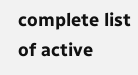complete list of active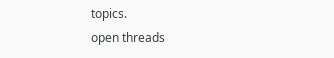topics.
open threads